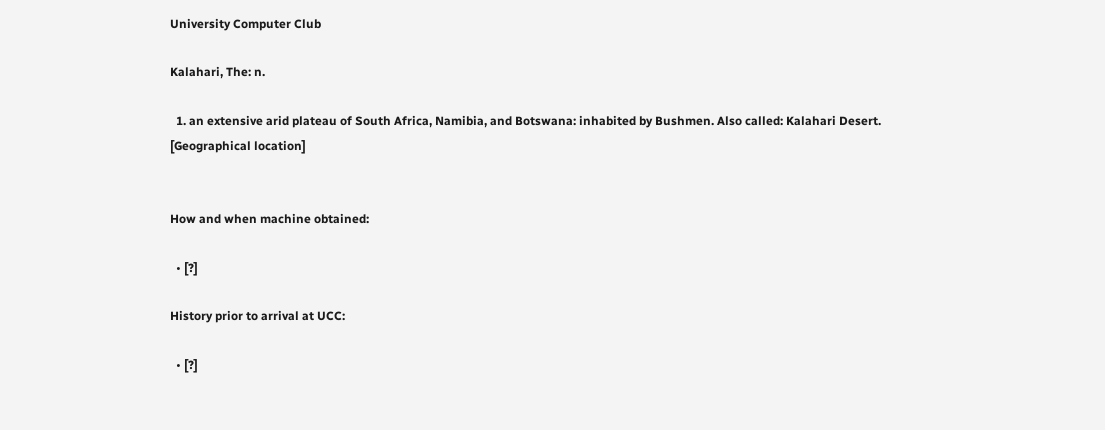University Computer Club

Kalahari, The: n.

  1. an extensive arid plateau of South Africa, Namibia, and Botswana: inhabited by Bushmen. Also called: Kalahari Desert.
[Geographical location]


How and when machine obtained:

  • [?]

History prior to arrival at UCC:

  • [?]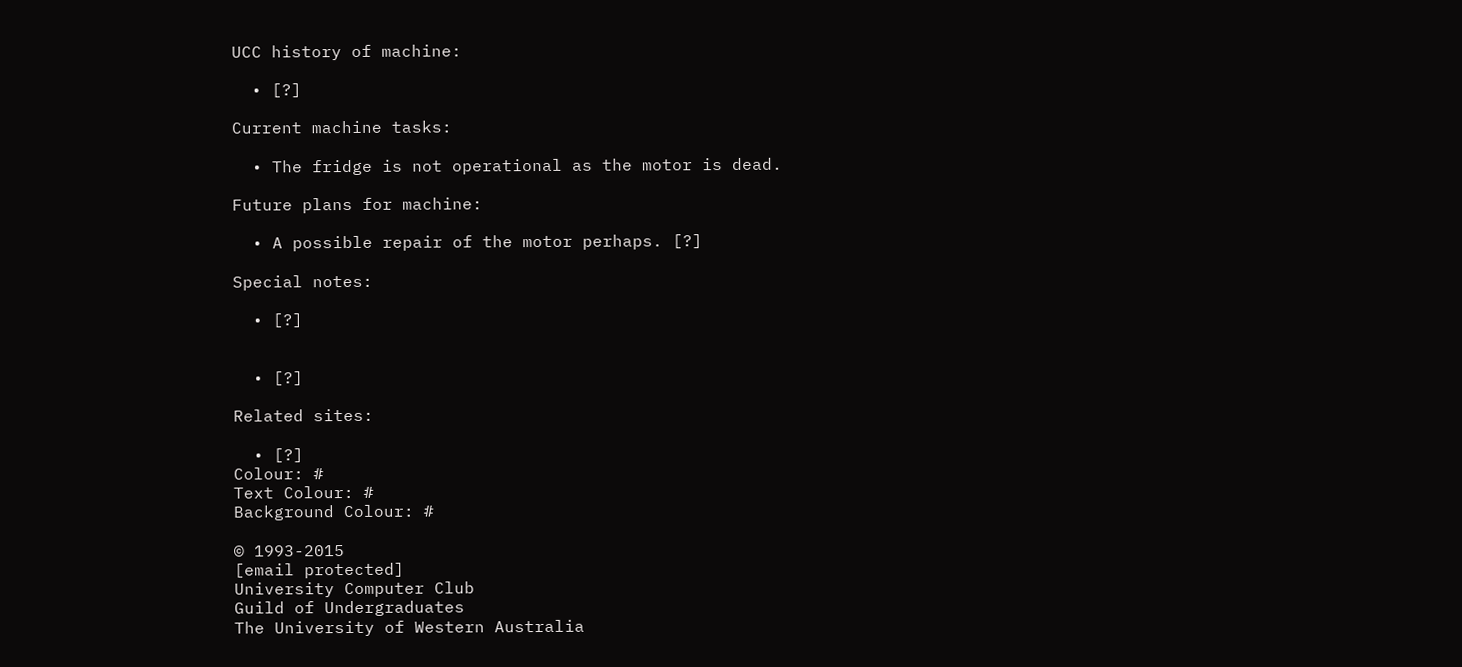UCC history of machine:

  • [?]

Current machine tasks:

  • The fridge is not operational as the motor is dead.

Future plans for machine:

  • A possible repair of the motor perhaps. [?]

Special notes:

  • [?]


  • [?]

Related sites:

  • [?]
Colour: #
Text Colour: #
Background Colour: #

© 1993-2015
[email protected]
University Computer Club
Guild of Undergraduates
The University of Western Australia